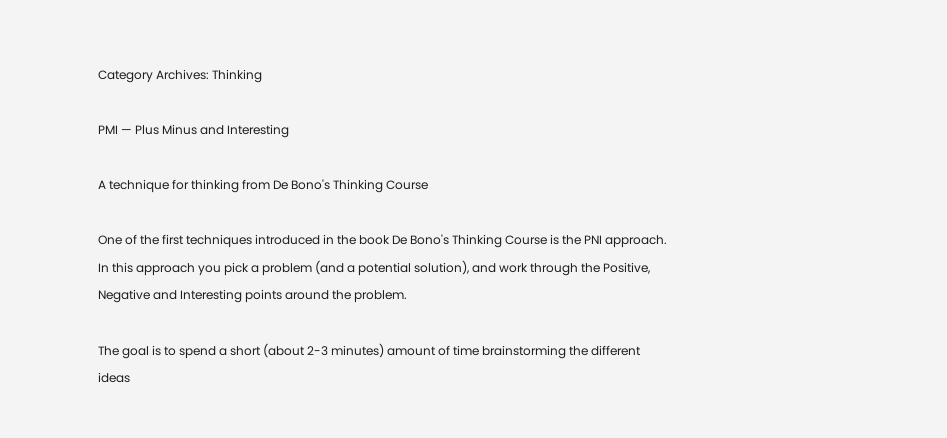Category Archives: Thinking

PMI — Plus Minus and Interesting

A technique for thinking from De Bono's Thinking Course

One of the first techniques introduced in the book De Bono's Thinking Course is the PNI approach.  In this approach you pick a problem (and a potential solution), and work through the Positive, Negative and Interesting points around the problem.

The goal is to spend a short (about 2-3 minutes) amount of time brainstorming the different ideas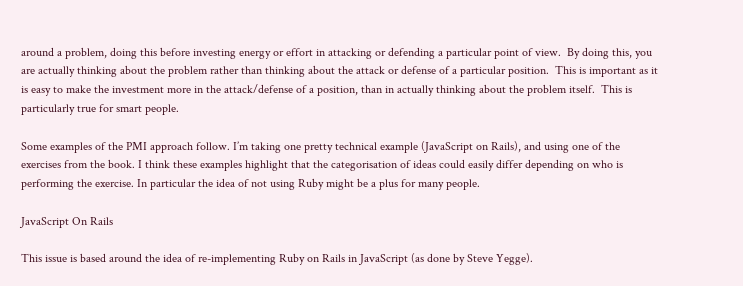around a problem, doing this before investing energy or effort in attacking or defending a particular point of view.  By doing this, you are actually thinking about the problem rather than thinking about the attack or defense of a particular position.  This is important as it is easy to make the investment more in the attack/defense of a position, than in actually thinking about the problem itself.  This is particularly true for smart people.

Some examples of the PMI approach follow. I’m taking one pretty technical example (JavaScript on Rails), and using one of the exercises from the book. I think these examples highlight that the categorisation of ideas could easily differ depending on who is performing the exercise. In particular the idea of not using Ruby might be a plus for many people.

JavaScript On Rails

This issue is based around the idea of re-implementing Ruby on Rails in JavaScript (as done by Steve Yegge).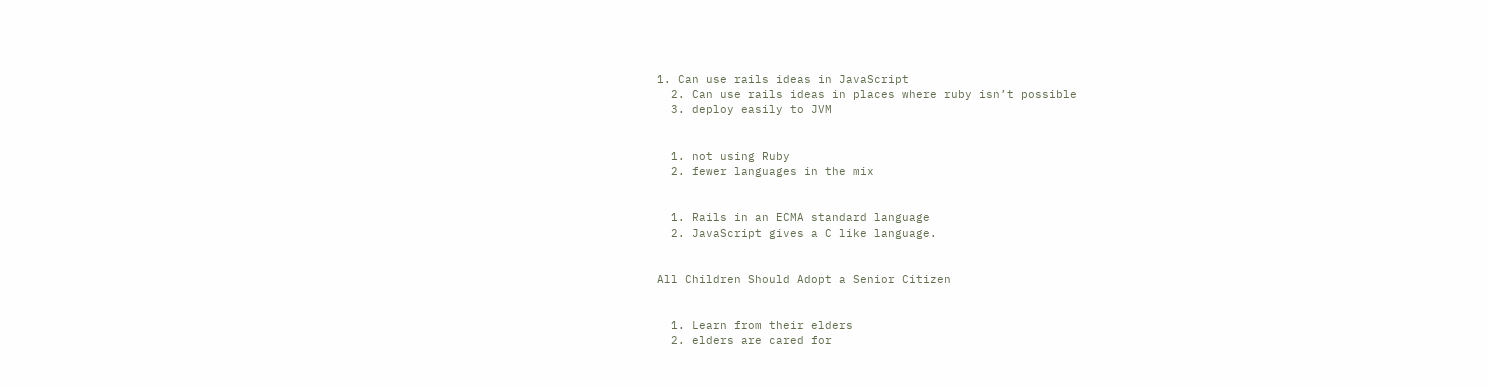1. Can use rails ideas in JavaScript
  2. Can use rails ideas in places where ruby isn’t possible
  3. deploy easily to JVM


  1. not using Ruby
  2. fewer languages in the mix


  1. Rails in an ECMA standard language
  2. JavaScript gives a C like language.


All Children Should Adopt a Senior Citizen


  1. Learn from their elders
  2. elders are cared for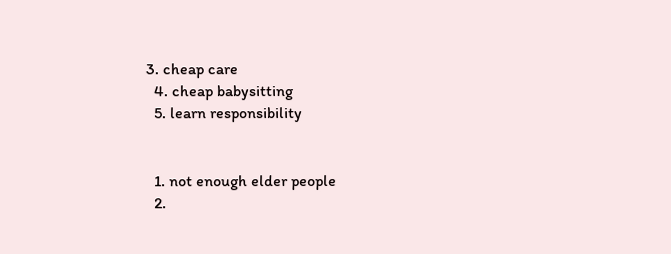3. cheap care
  4. cheap babysitting
  5. learn responsibility


  1. not enough elder people
  2.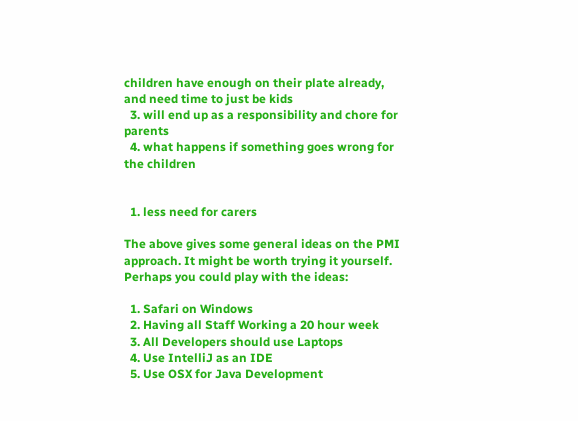children have enough on their plate already, and need time to just be kids
  3. will end up as a responsibility and chore for parents
  4. what happens if something goes wrong for the children


  1. less need for carers

The above gives some general ideas on the PMI approach. It might be worth trying it yourself. Perhaps you could play with the ideas:

  1. Safari on Windows
  2. Having all Staff Working a 20 hour week
  3. All Developers should use Laptops
  4. Use IntelliJ as an IDE
  5. Use OSX for Java Development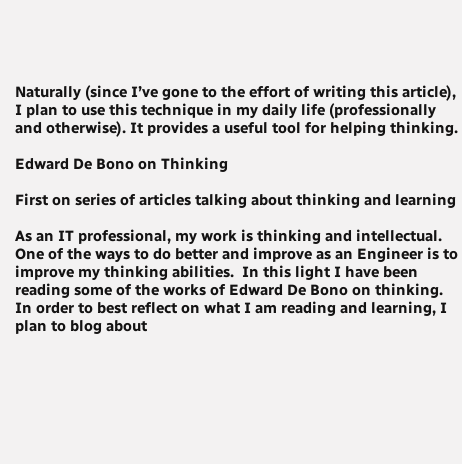Naturally (since I’ve gone to the effort of writing this article), I plan to use this technique in my daily life (professionally and otherwise). It provides a useful tool for helping thinking.

Edward De Bono on Thinking

First on series of articles talking about thinking and learning

As an IT professional, my work is thinking and intellectual.  One of the ways to do better and improve as an Engineer is to improve my thinking abilities.  In this light I have been reading some of the works of Edward De Bono on thinking.  In order to best reflect on what I am reading and learning, I plan to blog about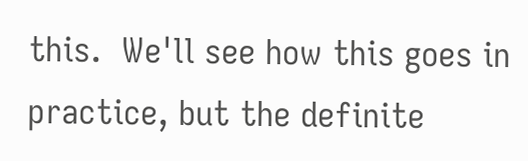this.  We'll see how this goes in practice, but the definite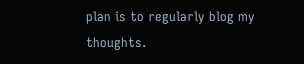plan is to regularly blog my thoughts.